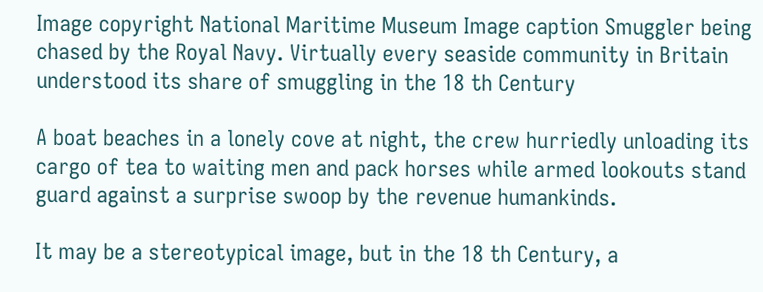Image copyright National Maritime Museum Image caption Smuggler being chased by the Royal Navy. Virtually every seaside community in Britain understood its share of smuggling in the 18 th Century

A boat beaches in a lonely cove at night, the crew hurriedly unloading its cargo of tea to waiting men and pack horses while armed lookouts stand guard against a surprise swoop by the revenue humankinds.

It may be a stereotypical image, but in the 18 th Century, a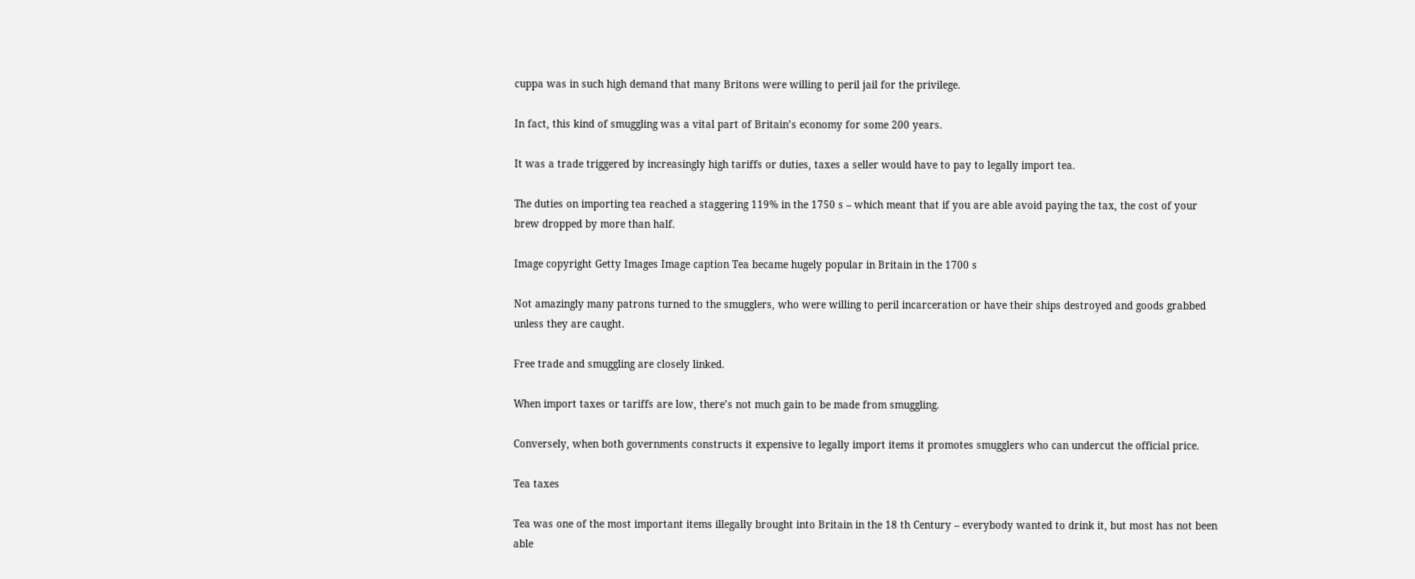cuppa was in such high demand that many Britons were willing to peril jail for the privilege.

In fact, this kind of smuggling was a vital part of Britain’s economy for some 200 years.

It was a trade triggered by increasingly high tariffs or duties, taxes a seller would have to pay to legally import tea.

The duties on importing tea reached a staggering 119% in the 1750 s – which meant that if you are able avoid paying the tax, the cost of your brew dropped by more than half.

Image copyright Getty Images Image caption Tea became hugely popular in Britain in the 1700 s

Not amazingly many patrons turned to the smugglers, who were willing to peril incarceration or have their ships destroyed and goods grabbed unless they are caught.

Free trade and smuggling are closely linked.

When import taxes or tariffs are low, there’s not much gain to be made from smuggling.

Conversely, when both governments constructs it expensive to legally import items it promotes smugglers who can undercut the official price.

Tea taxes

Tea was one of the most important items illegally brought into Britain in the 18 th Century – everybody wanted to drink it, but most has not been able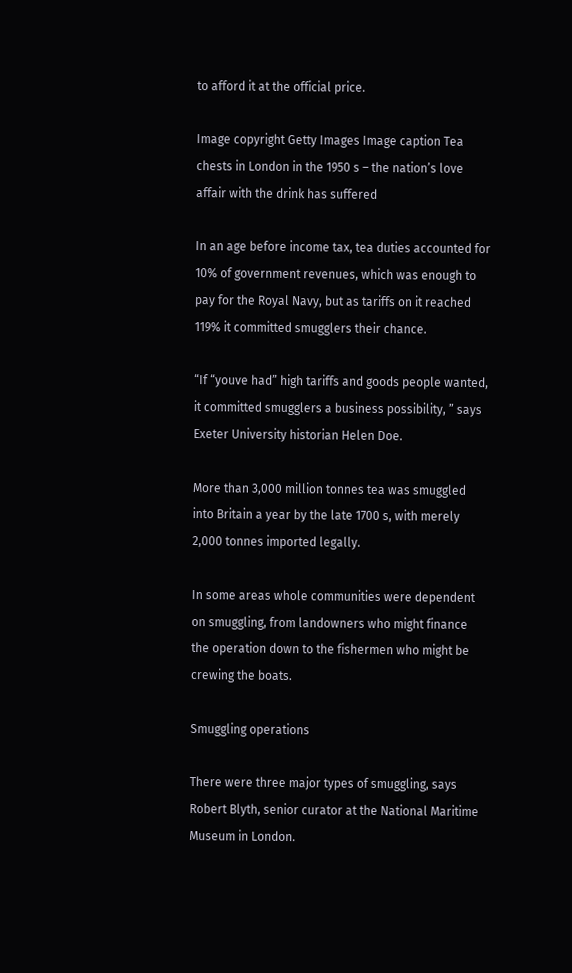to afford it at the official price.

Image copyright Getty Images Image caption Tea chests in London in the 1950 s – the nation’s love affair with the drink has suffered

In an age before income tax, tea duties accounted for 10% of government revenues, which was enough to pay for the Royal Navy, but as tariffs on it reached 119% it committed smugglers their chance.

“If “youve had” high tariffs and goods people wanted, it committed smugglers a business possibility, ” says Exeter University historian Helen Doe.

More than 3,000 million tonnes tea was smuggled into Britain a year by the late 1700 s, with merely 2,000 tonnes imported legally.

In some areas whole communities were dependent on smuggling, from landowners who might finance the operation down to the fishermen who might be crewing the boats.

Smuggling operations

There were three major types of smuggling, says Robert Blyth, senior curator at the National Maritime Museum in London.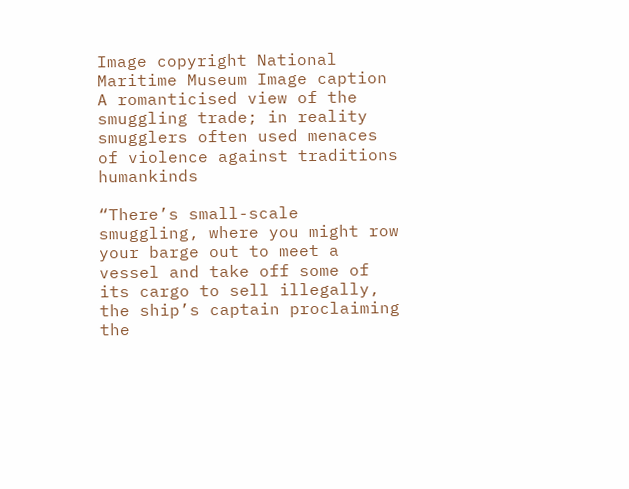Image copyright National Maritime Museum Image caption A romanticised view of the smuggling trade; in reality smugglers often used menaces of violence against traditions humankinds

“There’s small-scale smuggling, where you might row your barge out to meet a vessel and take off some of its cargo to sell illegally, the ship’s captain proclaiming the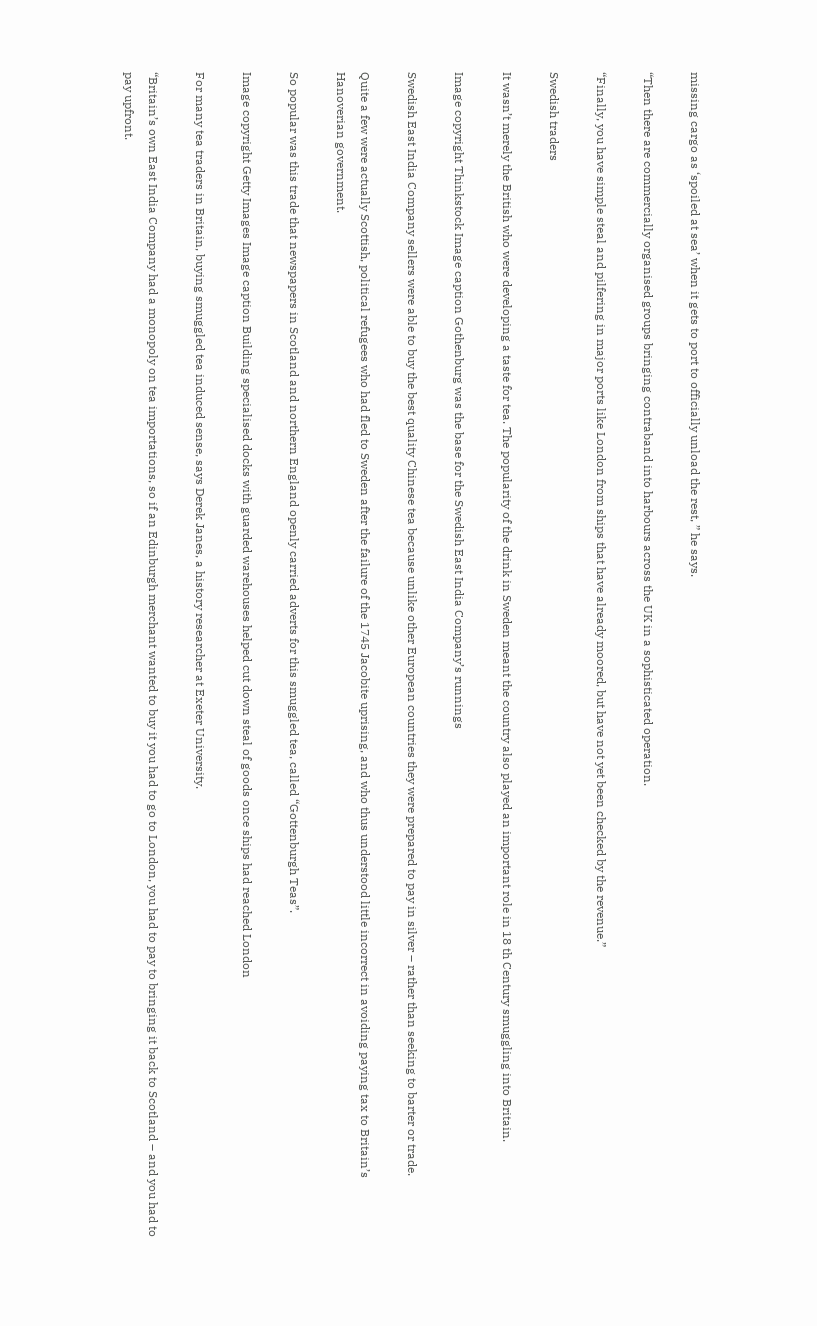missing cargo as ‘spoiled at sea’ when it gets to port to officially unload the rest, ” he says.

“Then there are commercially organised groups bringing contraband into harbours across the UK in a sophisticated operation.

“Finally, you have simple steal and pilfering in major ports like London from ships that have already moored, but have not yet been checked by the revenue.”

Swedish traders

It wasn’t merely the British who were developing a taste for tea. The popularity of the drink in Sweden meant the country also played an important role in 18 th Century smuggling into Britain.

Image copyright Thinkstock Image caption Gothenburg was the base for the Swedish East India Company’s runnings

Swedish East India Company sellers were able to buy the best quality Chinese tea because unlike other European countries they were prepared to pay in silver – rather than seeking to barter or trade.

Quite a few were actually Scottish, political refugees who had fled to Sweden after the failure of the 1745 Jacobite uprising, and who thus understood little incorrect in avoiding paying tax to Britain’s Hanoverian government.

So popular was this trade that newspapers in Scotland and northern England openly carried adverts for this smuggled tea, called “Gottenburgh Teas”.

Image copyright Getty Images Image caption Building specialised docks with guarded warehouses helped cut down steal of goods once ships had reached London

For many tea traders in Britain, buying smuggled tea induced sense, says Derek Janes, a history researcher at Exeter University.

“Britain’s own East India Company had a monopoly on tea importations, so if an Edinburgh merchant wanted to buy it you had to go to London, you had to pay to bringing it back to Scotland – and you had to pay upfront.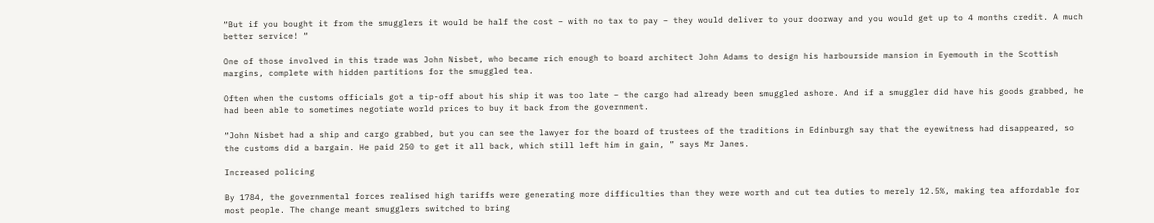“But if you bought it from the smugglers it would be half the cost – with no tax to pay – they would deliver to your doorway and you would get up to 4 months credit. A much better service! “

One of those involved in this trade was John Nisbet, who became rich enough to board architect John Adams to design his harbourside mansion in Eyemouth in the Scottish margins, complete with hidden partitions for the smuggled tea.

Often when the customs officials got a tip-off about his ship it was too late – the cargo had already been smuggled ashore. And if a smuggler did have his goods grabbed, he had been able to sometimes negotiate world prices to buy it back from the government.

“John Nisbet had a ship and cargo grabbed, but you can see the lawyer for the board of trustees of the traditions in Edinburgh say that the eyewitness had disappeared, so the customs did a bargain. He paid 250 to get it all back, which still left him in gain, ” says Mr Janes.

Increased policing

By 1784, the governmental forces realised high tariffs were generating more difficulties than they were worth and cut tea duties to merely 12.5%, making tea affordable for most people. The change meant smugglers switched to bring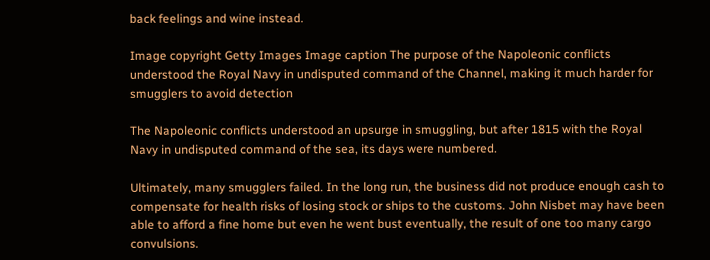back feelings and wine instead.

Image copyright Getty Images Image caption The purpose of the Napoleonic conflicts understood the Royal Navy in undisputed command of the Channel, making it much harder for smugglers to avoid detection

The Napoleonic conflicts understood an upsurge in smuggling, but after 1815 with the Royal Navy in undisputed command of the sea, its days were numbered.

Ultimately, many smugglers failed. In the long run, the business did not produce enough cash to compensate for health risks of losing stock or ships to the customs. John Nisbet may have been able to afford a fine home but even he went bust eventually, the result of one too many cargo convulsions.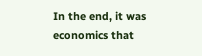In the end, it was economics that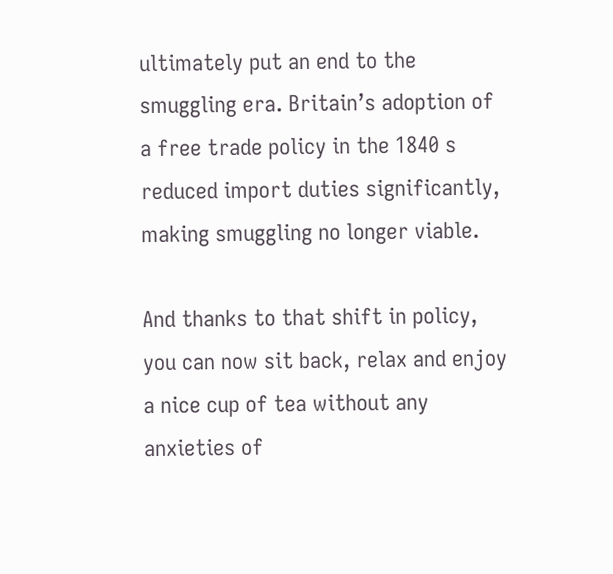ultimately put an end to the smuggling era. Britain’s adoption of a free trade policy in the 1840 s reduced import duties significantly, making smuggling no longer viable.

And thanks to that shift in policy, you can now sit back, relax and enjoy a nice cup of tea without any anxieties of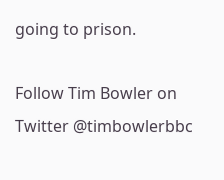going to prison.

Follow Tim Bowler on Twitter @timbowlerbbc